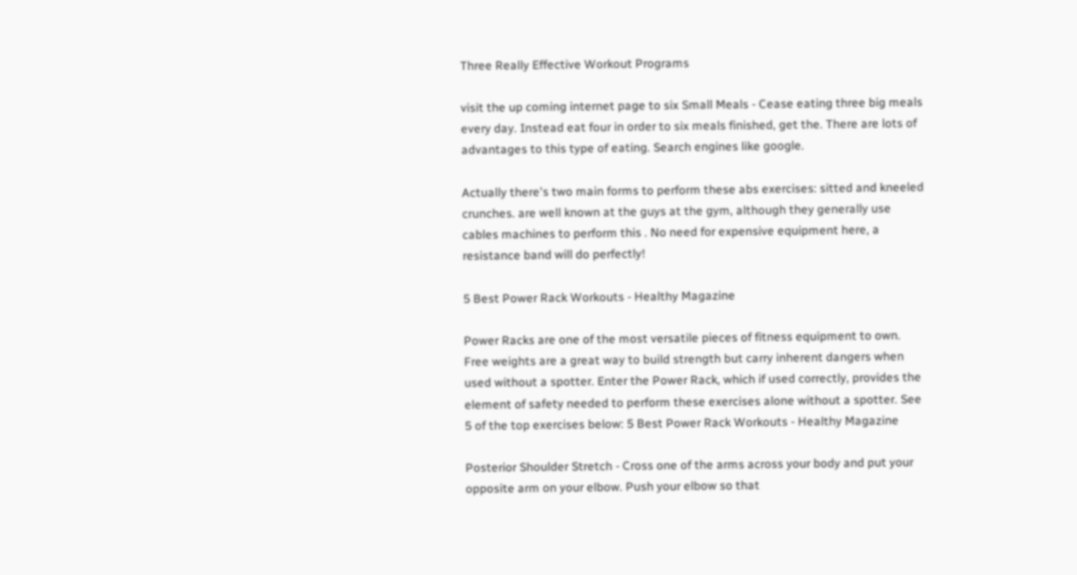Three Really Effective Workout Programs

visit the up coming internet page to six Small Meals - Cease eating three big meals every day. Instead eat four in order to six meals finished, get the. There are lots of advantages to this type of eating. Search engines like google.

Actually there's two main forms to perform these abs exercises: sitted and kneeled crunches. are well known at the guys at the gym, although they generally use cables machines to perform this . No need for expensive equipment here, a resistance band will do perfectly!

5 Best Power Rack Workouts - Healthy Magazine

Power Racks are one of the most versatile pieces of fitness equipment to own. Free weights are a great way to build strength but carry inherent dangers when used without a spotter. Enter the Power Rack, which if used correctly, provides the element of safety needed to perform these exercises alone without a spotter. See 5 of the top exercises below: 5 Best Power Rack Workouts - Healthy Magazine

Posterior Shoulder Stretch - Cross one of the arms across your body and put your opposite arm on your elbow. Push your elbow so that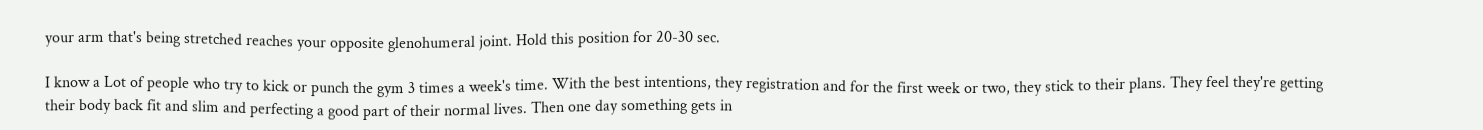your arm that's being stretched reaches your opposite glenohumeral joint. Hold this position for 20-30 sec.

I know a Lot of people who try to kick or punch the gym 3 times a week's time. With the best intentions, they registration and for the first week or two, they stick to their plans. They feel they're getting their body back fit and slim and perfecting a good part of their normal lives. Then one day something gets in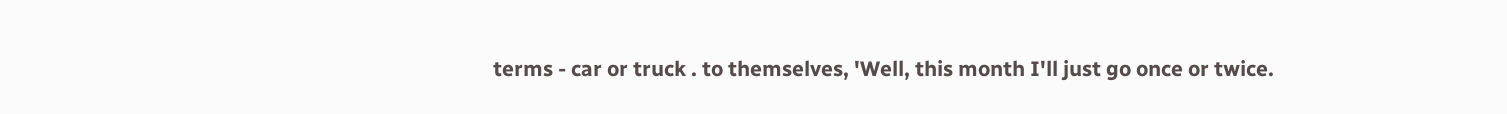terms - car or truck . to themselves, 'Well, this month I'll just go once or twice.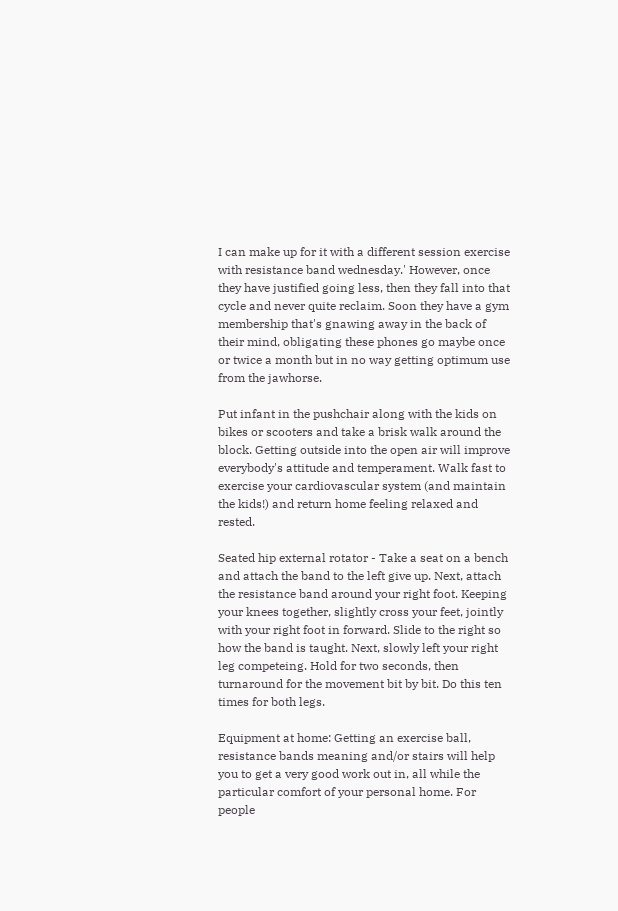I can make up for it with a different session exercise with resistance band wednesday.' However, once they have justified going less, then they fall into that cycle and never quite reclaim. Soon they have a gym membership that's gnawing away in the back of their mind, obligating these phones go maybe once or twice a month but in no way getting optimum use from the jawhorse.

Put infant in the pushchair along with the kids on bikes or scooters and take a brisk walk around the block. Getting outside into the open air will improve everybody's attitude and temperament. Walk fast to exercise your cardiovascular system (and maintain the kids!) and return home feeling relaxed and rested.

Seated hip external rotator - Take a seat on a bench and attach the band to the left give up. Next, attach the resistance band around your right foot. Keeping your knees together, slightly cross your feet, jointly with your right foot in forward. Slide to the right so how the band is taught. Next, slowly left your right leg competeing. Hold for two seconds, then turnaround for the movement bit by bit. Do this ten times for both legs.

Equipment at home: Getting an exercise ball, resistance bands meaning and/or stairs will help you to get a very good work out in, all while the particular comfort of your personal home. For people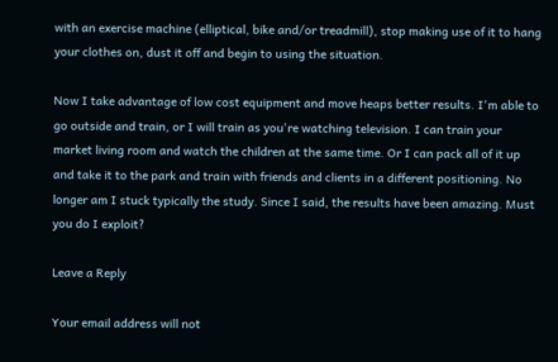with an exercise machine (elliptical, bike and/or treadmill), stop making use of it to hang your clothes on, dust it off and begin to using the situation.

Now I take advantage of low cost equipment and move heaps better results. I'm able to go outside and train, or I will train as you're watching television. I can train your market living room and watch the children at the same time. Or I can pack all of it up and take it to the park and train with friends and clients in a different positioning. No longer am I stuck typically the study. Since I said, the results have been amazing. Must you do I exploit?

Leave a Reply

Your email address will not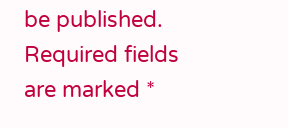be published. Required fields are marked *